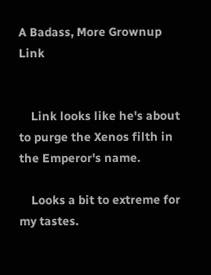A Badass, More Grownup Link


    Link looks like he's about to purge the Xenos filth in the Emperor's name.

    Looks a bit to extreme for my tastes.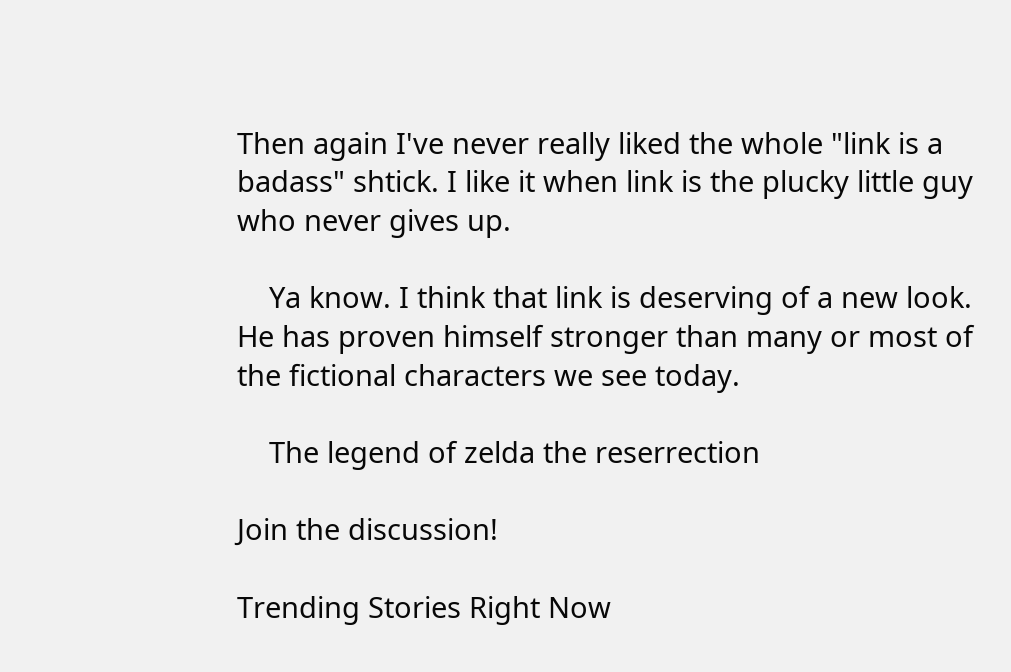Then again I've never really liked the whole "link is a badass" shtick. I like it when link is the plucky little guy who never gives up.

    Ya know. I think that link is deserving of a new look. He has proven himself stronger than many or most of the fictional characters we see today.

    The legend of zelda the reserrection

Join the discussion!

Trending Stories Right Now